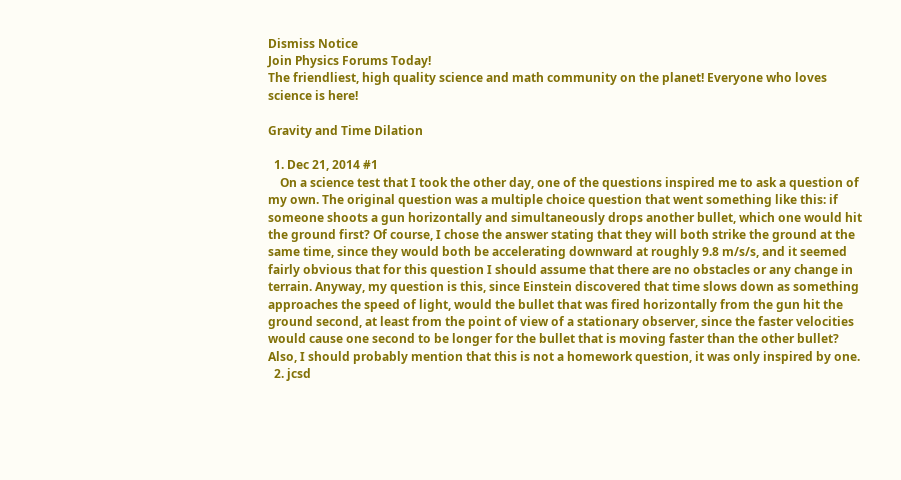Dismiss Notice
Join Physics Forums Today!
The friendliest, high quality science and math community on the planet! Everyone who loves science is here!

Gravity and Time Dilation

  1. Dec 21, 2014 #1
    On a science test that I took the other day, one of the questions inspired me to ask a question of my own. The original question was a multiple choice question that went something like this: if someone shoots a gun horizontally and simultaneously drops another bullet, which one would hit the ground first? Of course, I chose the answer stating that they will both strike the ground at the same time, since they would both be accelerating downward at roughly 9.8 m/s/s, and it seemed fairly obvious that for this question I should assume that there are no obstacles or any change in terrain. Anyway, my question is this, since Einstein discovered that time slows down as something approaches the speed of light, would the bullet that was fired horizontally from the gun hit the ground second, at least from the point of view of a stationary observer, since the faster velocities would cause one second to be longer for the bullet that is moving faster than the other bullet? Also, I should probably mention that this is not a homework question, it was only inspired by one.
  2. jcsd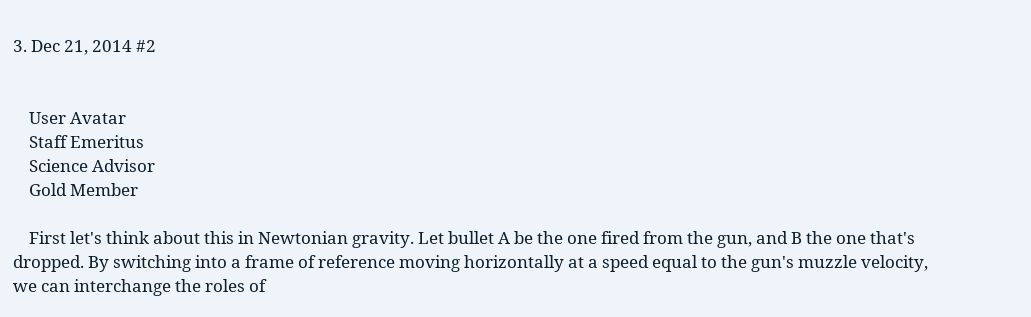3. Dec 21, 2014 #2


    User Avatar
    Staff Emeritus
    Science Advisor
    Gold Member

    First let's think about this in Newtonian gravity. Let bullet A be the one fired from the gun, and B the one that's dropped. By switching into a frame of reference moving horizontally at a speed equal to the gun's muzzle velocity, we can interchange the roles of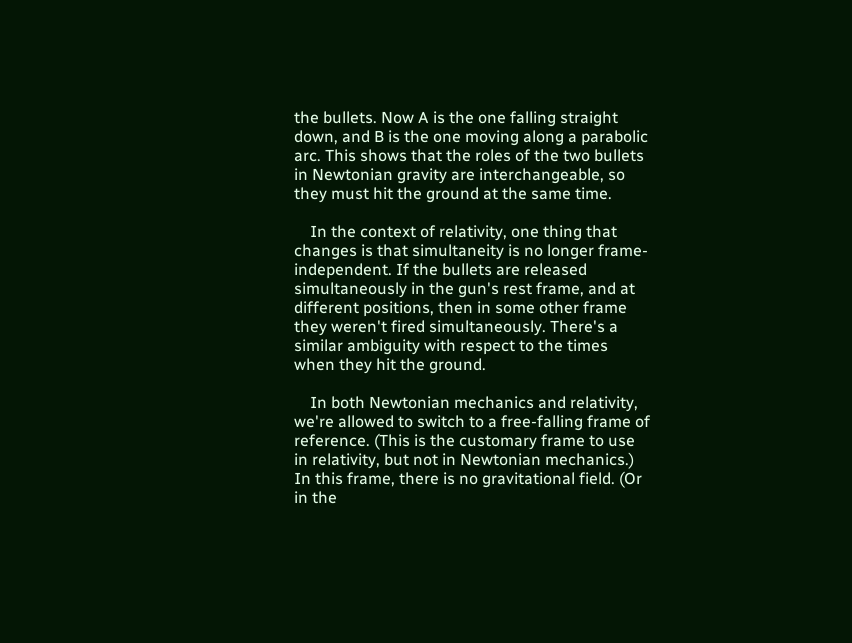the bullets. Now A is the one falling straight down, and B is the one moving along a parabolic arc. This shows that the roles of the two bullets in Newtonian gravity are interchangeable, so they must hit the ground at the same time.

    In the context of relativity, one thing that changes is that simultaneity is no longer frame-independent. If the bullets are released simultaneously in the gun's rest frame, and at different positions, then in some other frame they weren't fired simultaneously. There's a similar ambiguity with respect to the times when they hit the ground.

    In both Newtonian mechanics and relativity, we're allowed to switch to a free-falling frame of reference. (This is the customary frame to use in relativity, but not in Newtonian mechanics.) In this frame, there is no gravitational field. (Or in the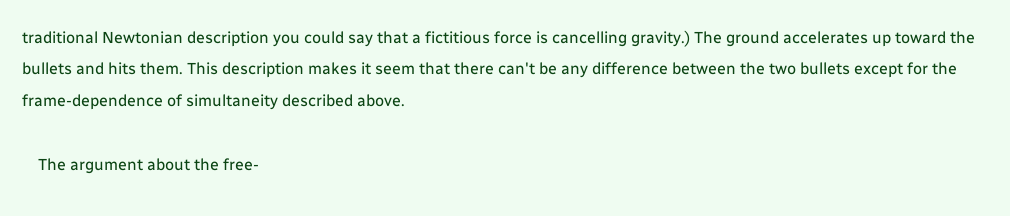traditional Newtonian description you could say that a fictitious force is cancelling gravity.) The ground accelerates up toward the bullets and hits them. This description makes it seem that there can't be any difference between the two bullets except for the frame-dependence of simultaneity described above.

    The argument about the free-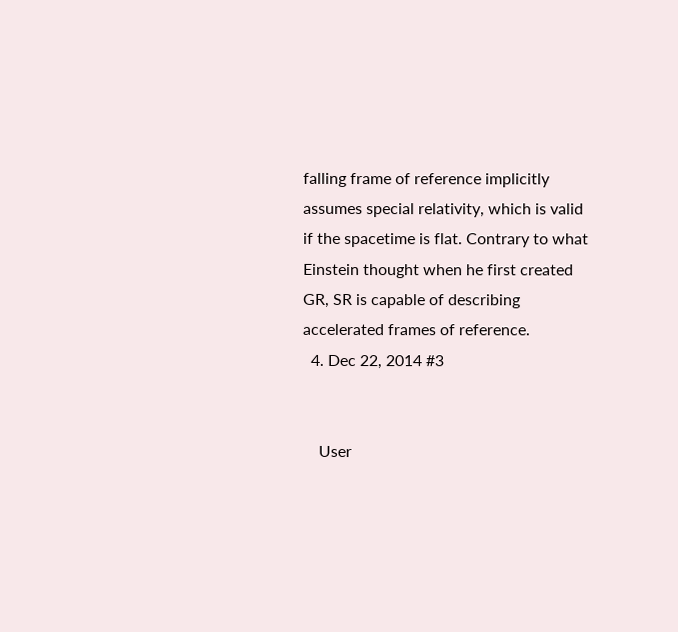falling frame of reference implicitly assumes special relativity, which is valid if the spacetime is flat. Contrary to what Einstein thought when he first created GR, SR is capable of describing accelerated frames of reference.
  4. Dec 22, 2014 #3


    User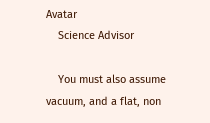Avatar
    Science Advisor

    You must also assume vacuum, and a flat, non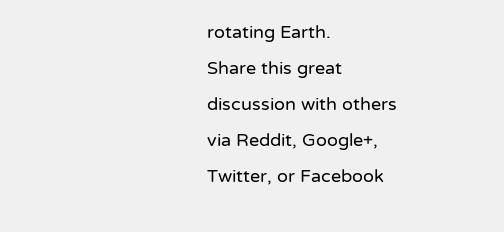rotating Earth.
Share this great discussion with others via Reddit, Google+, Twitter, or Facebook